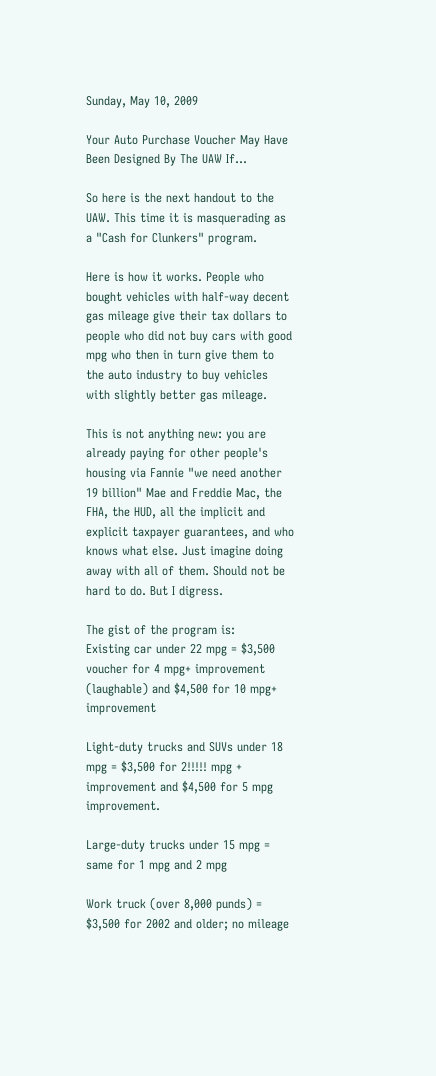Sunday, May 10, 2009

Your Auto Purchase Voucher May Have Been Designed By The UAW If...

So here is the next handout to the UAW. This time it is masquerading as a "Cash for Clunkers" program.

Here is how it works. People who bought vehicles with half-way decent gas mileage give their tax dollars to people who did not buy cars with good mpg who then in turn give them to the auto industry to buy vehicles with slightly better gas mileage.

This is not anything new: you are already paying for other people's housing via Fannie "we need another 19 billion" Mae and Freddie Mac, the FHA, the HUD, all the implicit and explicit taxpayer guarantees, and who knows what else. Just imagine doing away with all of them. Should not be hard to do. But I digress.

The gist of the program is:
Existing car under 22 mpg = $3,500 voucher for 4 mpg+ improvement (laughable) and $4,500 for 10 mpg+ improvement

Light-duty trucks and SUVs under 18 mpg = $3,500 for 2!!!!! mpg + improvement and $4,500 for 5 mpg improvement.

Large-duty trucks under 15 mpg = same for 1 mpg and 2 mpg

Work truck (over 8,000 punds) = $3,500 for 2002 and older; no mileage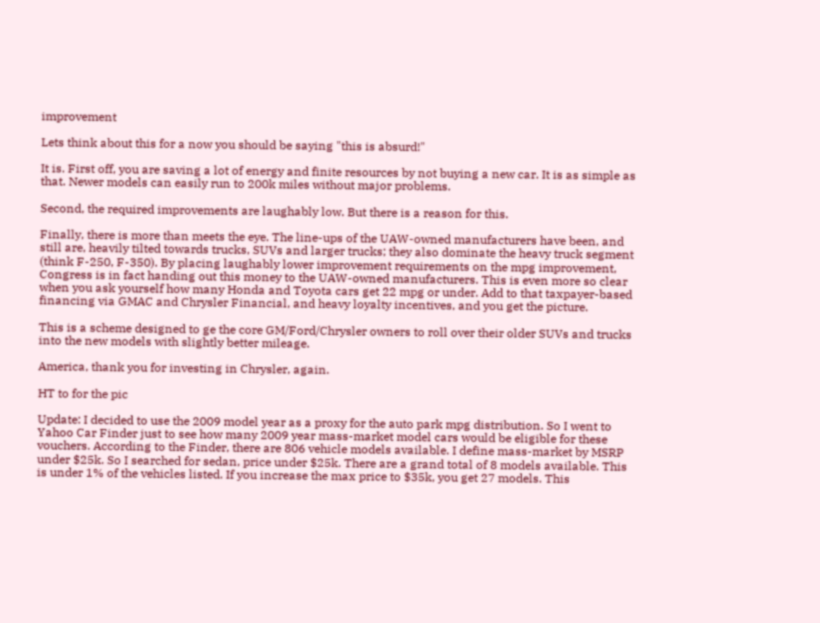improvement

Lets think about this for a now you should be saying "this is absurd!"

It is. First off, you are saving a lot of energy and finite resources by not buying a new car. It is as simple as that. Newer models can easily run to 200k miles without major problems.

Second, the required improvements are laughably low. But there is a reason for this.

Finally, there is more than meets the eye. The line-ups of the UAW-owned manufacturers have been, and still are, heavily tilted towards trucks, SUVs and larger trucks; they also dominate the heavy truck segment (think F-250, F-350). By placing laughably lower improvement requirements on the mpg improvement, Congress is in fact handing out this money to the UAW-owned manufacturers. This is even more so clear when you ask yourself how many Honda and Toyota cars get 22 mpg or under. Add to that taxpayer-based financing via GMAC and Chrysler Financial, and heavy loyalty incentives, and you get the picture.

This is a scheme designed to ge the core GM/Ford/Chrysler owners to roll over their older SUVs and trucks into the new models with slightly better mileage.

America, thank you for investing in Chrysler, again.

HT to for the pic

Update: I decided to use the 2009 model year as a proxy for the auto park mpg distribution. So I went to Yahoo Car Finder just to see how many 2009 year mass-market model cars would be eligible for these vouchers. According to the Finder, there are 806 vehicle models available. I define mass-market by MSRP under $25k. So I searched for sedan, price under $25k. There are a grand total of 8 models available. This is under 1% of the vehicles listed. If you increase the max price to $35k, you get 27 models. This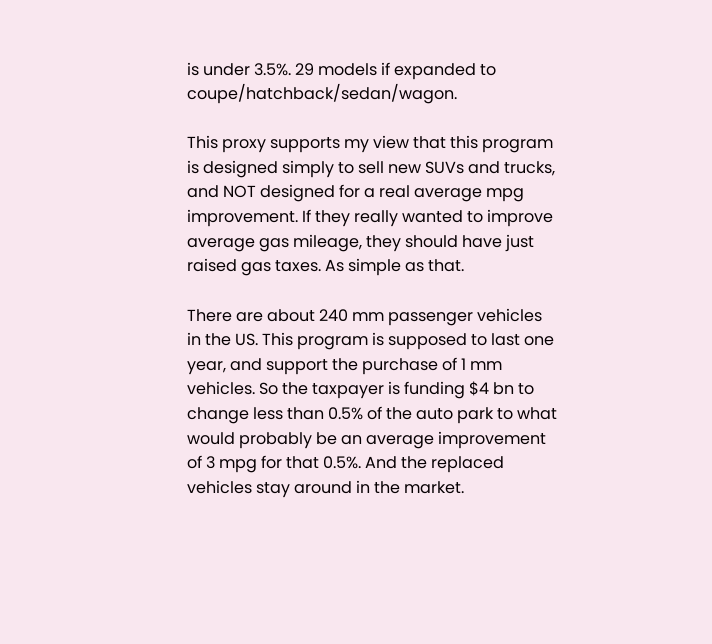is under 3.5%. 29 models if expanded to coupe/hatchback/sedan/wagon.

This proxy supports my view that this program is designed simply to sell new SUVs and trucks, and NOT designed for a real average mpg improvement. If they really wanted to improve average gas mileage, they should have just raised gas taxes. As simple as that.

There are about 240 mm passenger vehicles in the US. This program is supposed to last one year, and support the purchase of 1 mm vehicles. So the taxpayer is funding $4 bn to change less than 0.5% of the auto park to what would probably be an average improvement of 3 mpg for that 0.5%. And the replaced vehicles stay around in the market.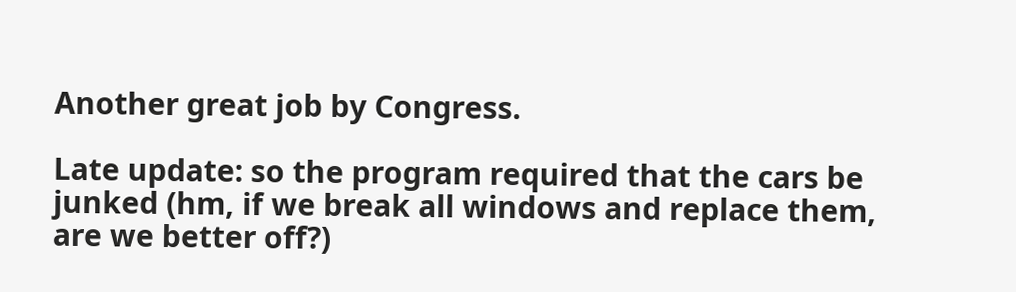Another great job by Congress.

Late update: so the program required that the cars be junked (hm, if we break all windows and replace them, are we better off?)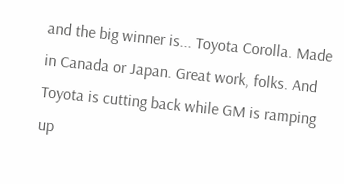and the big winner is... Toyota Corolla. Made in Canada or Japan. Great work, folks. And Toyota is cutting back while GM is ramping up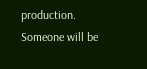production. Someone will be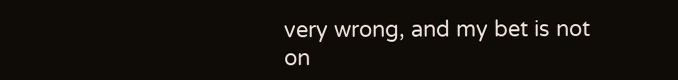very wrong, and my bet is not on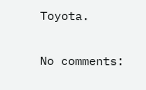Toyota.

No comments: